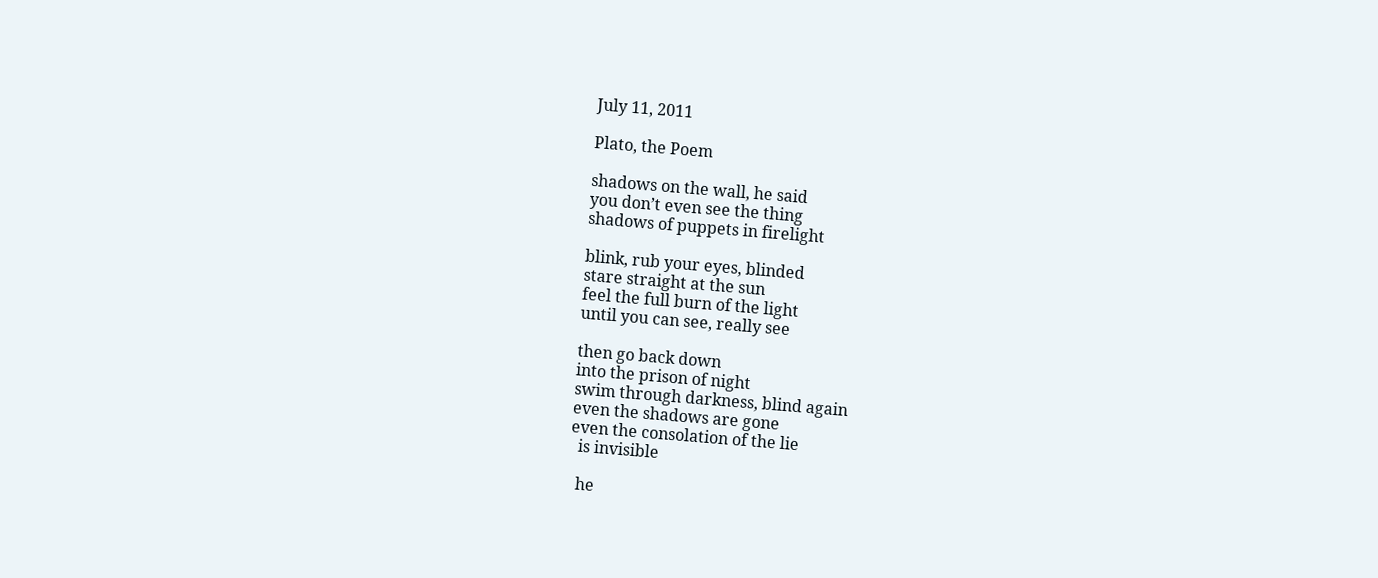July 11, 2011

Plato, the Poem

shadows on the wall, he said
you don’t even see the thing
shadows of puppets in firelight

blink, rub your eyes, blinded
stare straight at the sun
feel the full burn of the light
until you can see, really see

then go back down
into the prison of night
swim through darkness, blind again
even the shadows are gone
even the consolation of the lie
  is invisible

  he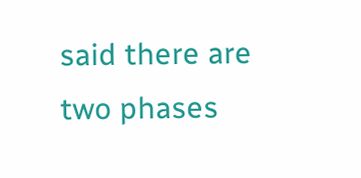said there are two phases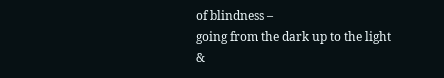of blindness –
going from the dark up to the light
&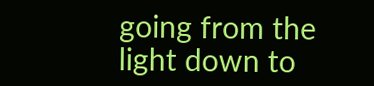going from the light down to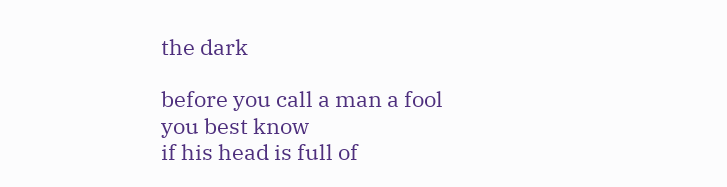the dark

before you call a man a fool
you best know
if his head is full of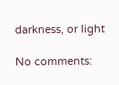darkness, or light

No comments: